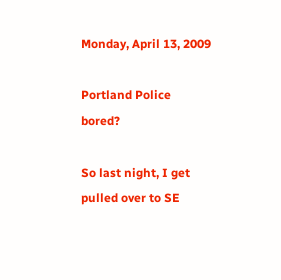Monday, April 13, 2009

Portland Police bored?

So last night, I get pulled over to SE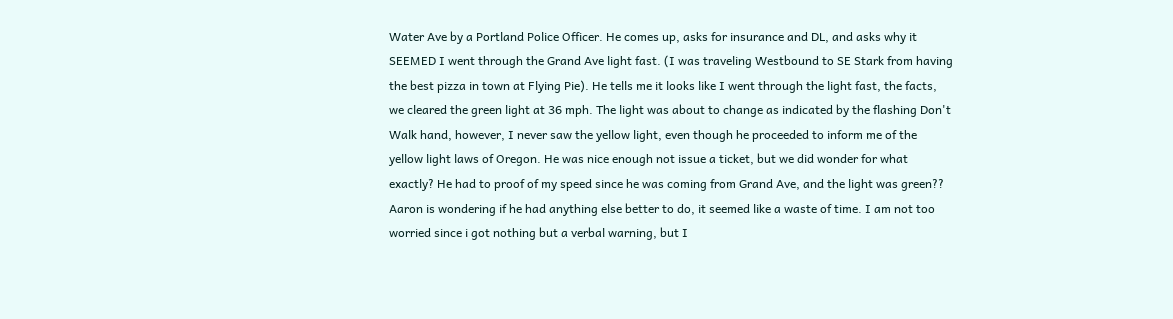Water Ave by a Portland Police Officer. He comes up, asks for insurance and DL, and asks why it SEEMED I went through the Grand Ave light fast. (I was traveling Westbound to SE Stark from having the best pizza in town at Flying Pie). He tells me it looks like I went through the light fast, the facts, we cleared the green light at 36 mph. The light was about to change as indicated by the flashing Don't Walk hand, however, I never saw the yellow light, even though he proceeded to inform me of the yellow light laws of Oregon. He was nice enough not issue a ticket, but we did wonder for what exactly? He had to proof of my speed since he was coming from Grand Ave, and the light was green?? Aaron is wondering if he had anything else better to do, it seemed like a waste of time. I am not too worried since i got nothing but a verbal warning, but I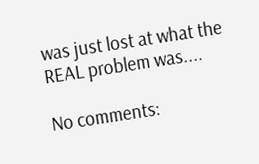was just lost at what the REAL problem was....

No comments: